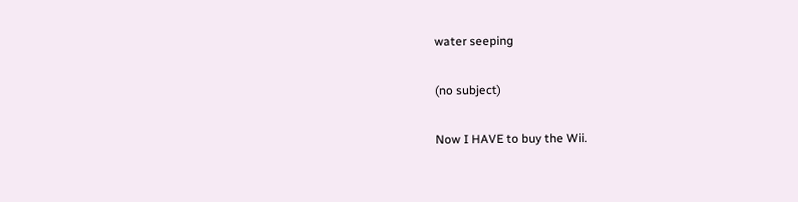water seeping

(no subject)

Now I HAVE to buy the Wii.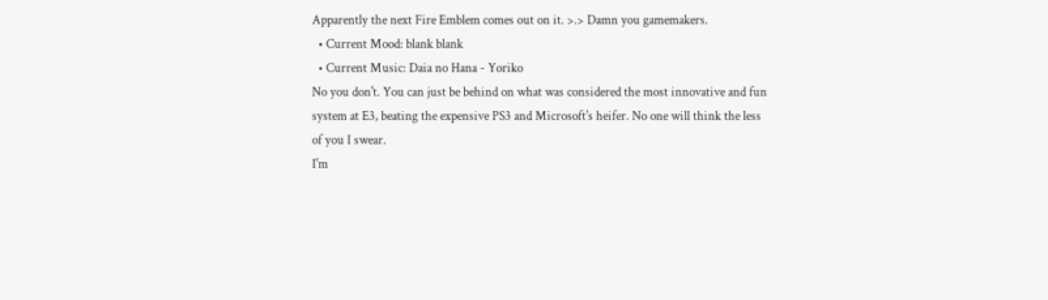Apparently the next Fire Emblem comes out on it. >.> Damn you gamemakers.
  • Current Mood: blank blank
  • Current Music: Daia no Hana - Yoriko
No you don't. You can just be behind on what was considered the most innovative and fun system at E3, beating the expensive PS3 and Microsoft's heifer. No one will think the less of you I swear.
I'm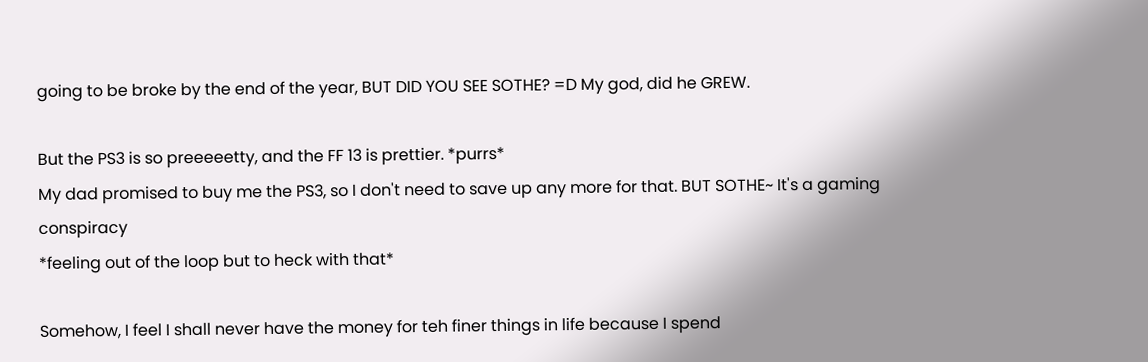going to be broke by the end of the year, BUT DID YOU SEE SOTHE? =D My god, did he GREW.

But the PS3 is so preeeeetty, and the FF 13 is prettier. *purrs*
My dad promised to buy me the PS3, so I don't need to save up any more for that. BUT SOTHE~ It's a gaming conspiracy
*feeling out of the loop but to heck with that*

Somehow, I feel I shall never have the money for teh finer things in life because I spend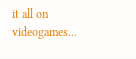it all on videogames...